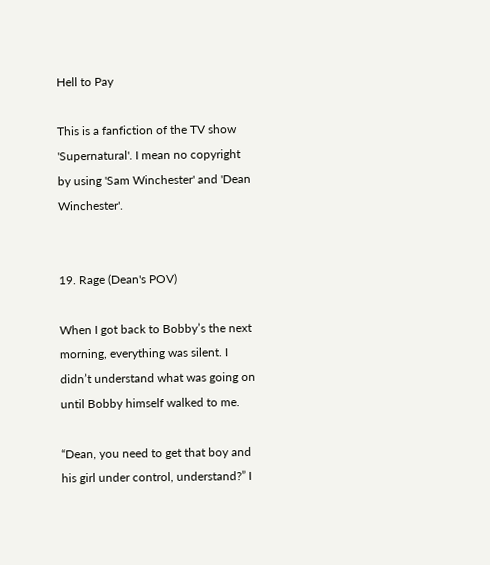Hell to Pay

This is a fanfiction of the TV show 'Supernatural'. I mean no copyright by using 'Sam Winchester' and 'Dean Winchester'.


19. Rage (Dean's POV)

When I got back to Bobby’s the next morning, everything was silent. I didn’t understand what was going on until Bobby himself walked to me.

“Dean, you need to get that boy and his girl under control, understand?” I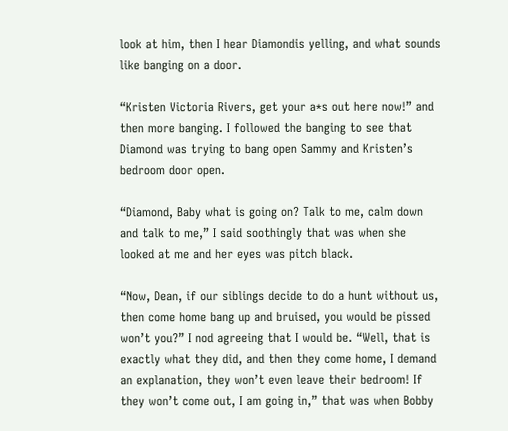look at him, then I hear Diamondis yelling, and what sounds like banging on a door.

“Kristen Victoria Rivers, get your a*s out here now!” and then more banging. I followed the banging to see that Diamond was trying to bang open Sammy and Kristen’s bedroom door open.

“Diamond, Baby what is going on? Talk to me, calm down and talk to me,” I said soothingly that was when she looked at me and her eyes was pitch black.

“Now, Dean, if our siblings decide to do a hunt without us, then come home bang up and bruised, you would be pissed won’t you?” I nod agreeing that I would be. “Well, that is exactly what they did, and then they come home, I demand an explanation, they won’t even leave their bedroom! If they won’t come out, I am going in,” that was when Bobby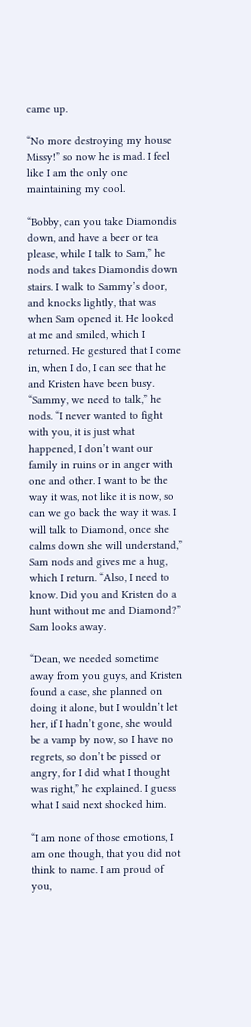came up.

“No more destroying my house Missy!” so now he is mad. I feel like I am the only one maintaining my cool.

“Bobby, can you take Diamondis down, and have a beer or tea please, while I talk to Sam,” he nods and takes Diamondis down stairs. I walk to Sammy’s door, and knocks lightly, that was when Sam opened it. He looked at me and smiled, which I returned. He gestured that I come in, when I do, I can see that he and Kristen have been busy. “Sammy, we need to talk,” he nods. “I never wanted to fight with you, it is just what happened, I don’t want our family in ruins or in anger with one and other. I want to be the way it was, not like it is now, so can we go back the way it was. I will talk to Diamond, once she calms down she will understand,” Sam nods and gives me a hug, which I return. “Also, I need to know. Did you and Kristen do a hunt without me and Diamond?” Sam looks away.

“Dean, we needed sometime away from you guys, and Kristen found a case, she planned on doing it alone, but I wouldn’t let her, if I hadn’t gone, she would be a vamp by now, so I have no regrets, so don’t be pissed or angry, for I did what I thought was right,” he explained. I guess what I said next shocked him.

“I am none of those emotions, I am one though, that you did not think to name. I am proud of you,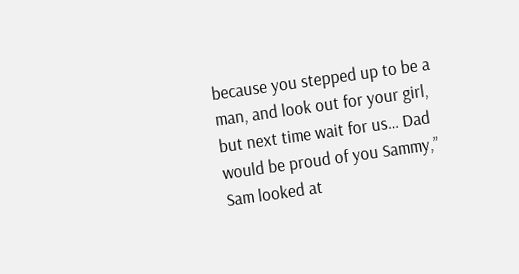because you stepped up to be a man, and look out for your girl, but next time wait for us… Dad would be proud of you Sammy,” Sam looked at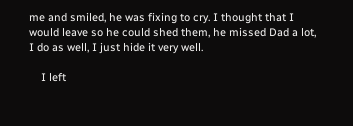me and smiled, he was fixing to cry. I thought that I would leave so he could shed them, he missed Dad a lot, I do as well, I just hide it very well.

    I left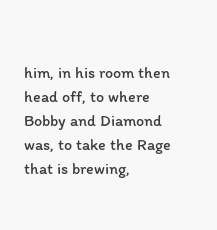him, in his room then head off, to where Bobby and Diamond was, to take the Rage that is brewing,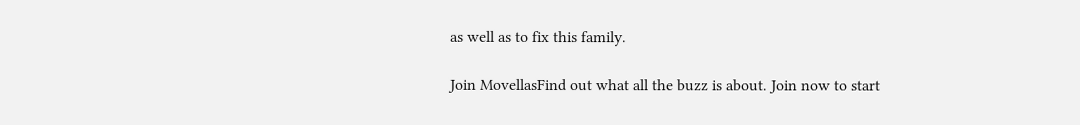as well as to fix this family.

Join MovellasFind out what all the buzz is about. Join now to start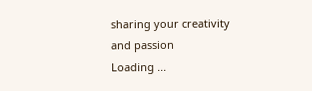sharing your creativity and passion
Loading ...